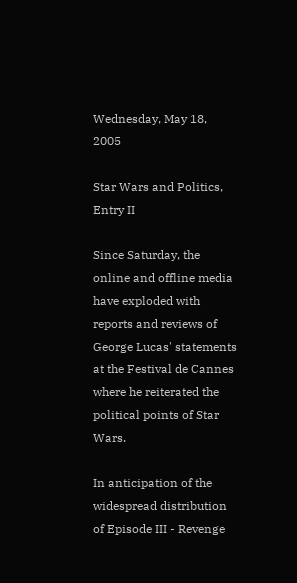Wednesday, May 18, 2005

Star Wars and Politics, Entry II

Since Saturday, the online and offline media have exploded with reports and reviews of George Lucas' statements at the Festival de Cannes where he reiterated the political points of Star Wars.

In anticipation of the widespread distribution of Episode III - Revenge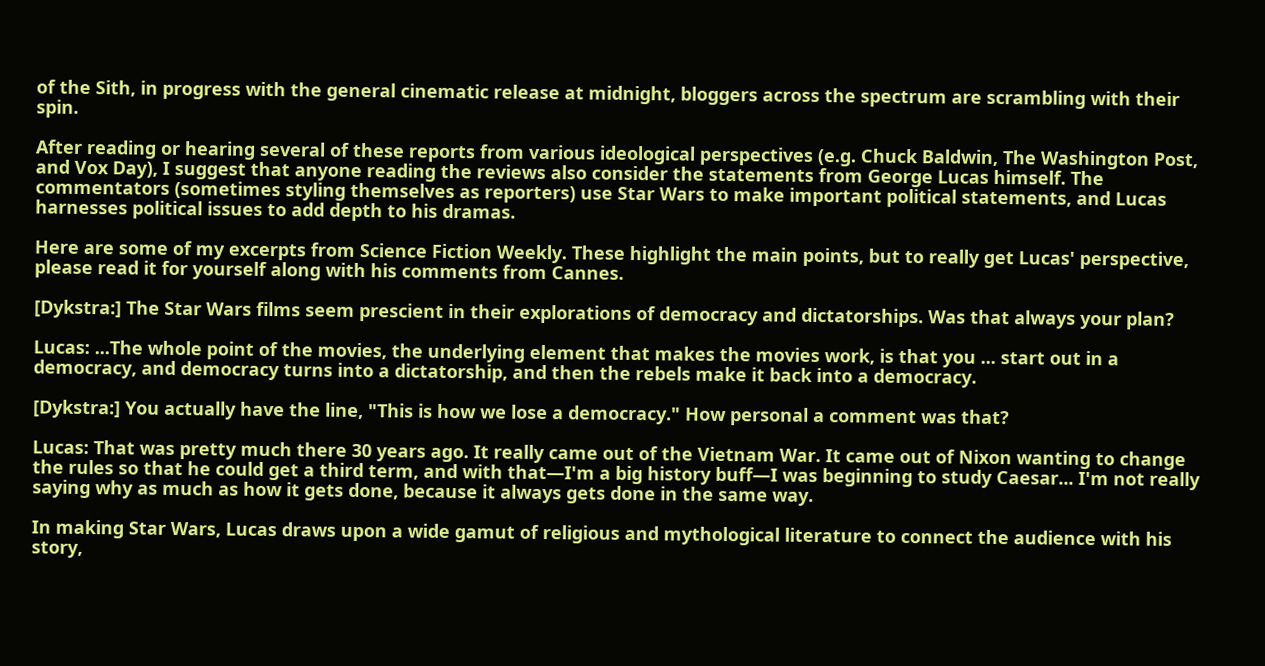of the Sith, in progress with the general cinematic release at midnight, bloggers across the spectrum are scrambling with their spin.

After reading or hearing several of these reports from various ideological perspectives (e.g. Chuck Baldwin, The Washington Post, and Vox Day), I suggest that anyone reading the reviews also consider the statements from George Lucas himself. The commentators (sometimes styling themselves as reporters) use Star Wars to make important political statements, and Lucas harnesses political issues to add depth to his dramas.

Here are some of my excerpts from Science Fiction Weekly. These highlight the main points, but to really get Lucas' perspective, please read it for yourself along with his comments from Cannes.

[Dykstra:] The Star Wars films seem prescient in their explorations of democracy and dictatorships. Was that always your plan?

Lucas: ...The whole point of the movies, the underlying element that makes the movies work, is that you ... start out in a democracy, and democracy turns into a dictatorship, and then the rebels make it back into a democracy.

[Dykstra:] You actually have the line, "This is how we lose a democracy." How personal a comment was that?

Lucas: That was pretty much there 30 years ago. It really came out of the Vietnam War. It came out of Nixon wanting to change the rules so that he could get a third term, and with that—I'm a big history buff—I was beginning to study Caesar... I'm not really saying why as much as how it gets done, because it always gets done in the same way.

In making Star Wars, Lucas draws upon a wide gamut of religious and mythological literature to connect the audience with his story,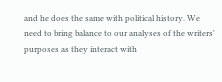and he does the same with political history. We need to bring balance to our analyses of the writers' purposes as they interact with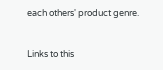each others' product genre.


Links to this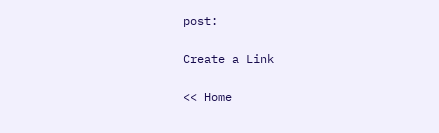post:

Create a Link

<< Home